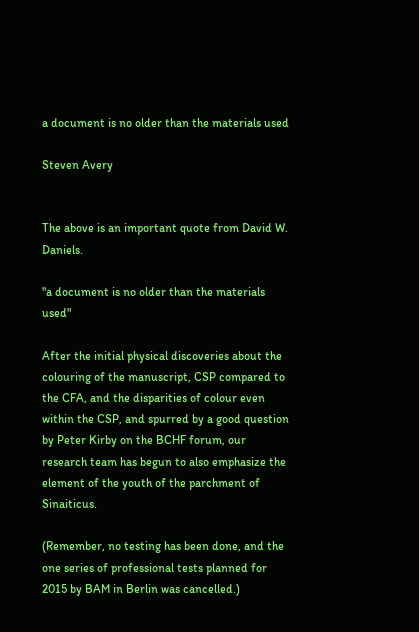a document is no older than the materials used

Steven Avery


The above is an important quote from David W. Daniels.

"a document is no older than the materials used"

After the initial physical discoveries about the colouring of the manuscript, CSP compared to the CFA, and the disparities of colour even within the CSP, and spurred by a good question by Peter Kirby on the BCHF forum, our research team has begun to also emphasize the element of the youth of the parchment of Sinaiticus.

(Remember, no testing has been done, and the one series of professional tests planned for 2015 by BAM in Berlin was cancelled.)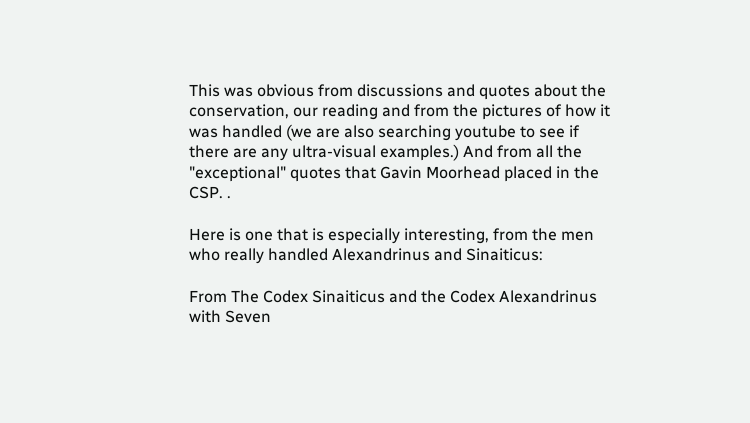This was obvious from discussions and quotes about the conservation, our reading and from the pictures of how it was handled (we are also searching youtube to see if there are any ultra-visual examples.) And from all the "exceptional" quotes that Gavin Moorhead placed in the CSP. .

Here is one that is especially interesting, from the men who really handled Alexandrinus and Sinaiticus:

From The Codex Sinaiticus and the Codex Alexandrinus with Seven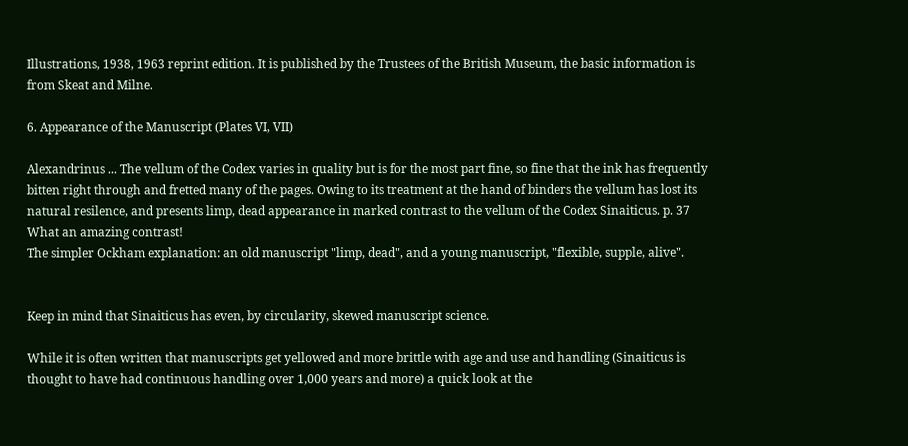Illustrations, 1938, 1963 reprint edition. It is published by the Trustees of the British Museum, the basic information is from Skeat and Milne.

6. Appearance of the Manuscript (Plates VI, VII)

Alexandrinus ... The vellum of the Codex varies in quality but is for the most part fine, so fine that the ink has frequently bitten right through and fretted many of the pages. Owing to its treatment at the hand of binders the vellum has lost its natural resilence, and presents limp, dead appearance in marked contrast to the vellum of the Codex Sinaiticus. p. 37
What an amazing contrast!
The simpler Ockham explanation: an old manuscript "limp, dead", and a young manuscript, "flexible, supple, alive".


Keep in mind that Sinaiticus has even, by circularity, skewed manuscript science.

While it is often written that manuscripts get yellowed and more brittle with age and use and handling (Sinaiticus is thought to have had continuous handling over 1,000 years and more) a quick look at the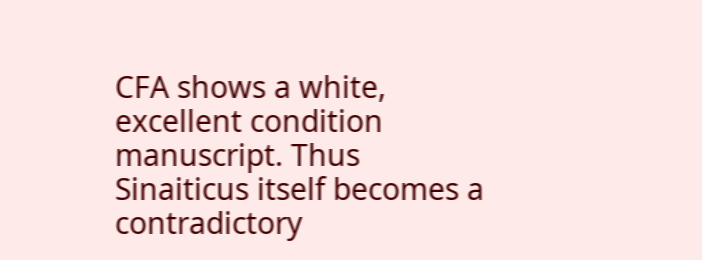CFA shows a white, excellent condition manuscript. Thus Sinaiticus itself becomes a contradictory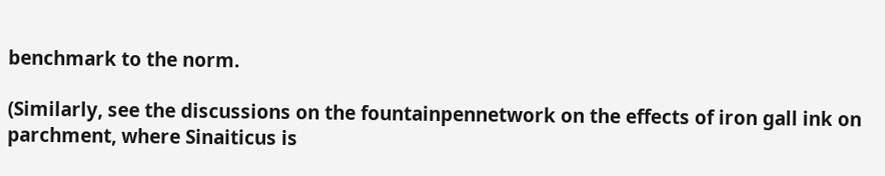benchmark to the norm.

(Similarly, see the discussions on the fountainpennetwork on the effects of iron gall ink on parchment, where Sinaiticus is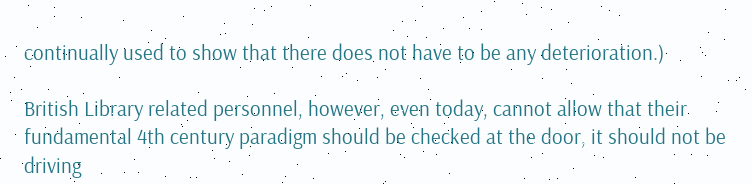continually used to show that there does not have to be any deterioration.)

British Library related personnel, however, even today, cannot allow that their fundamental 4th century paradigm should be checked at the door, it should not be driving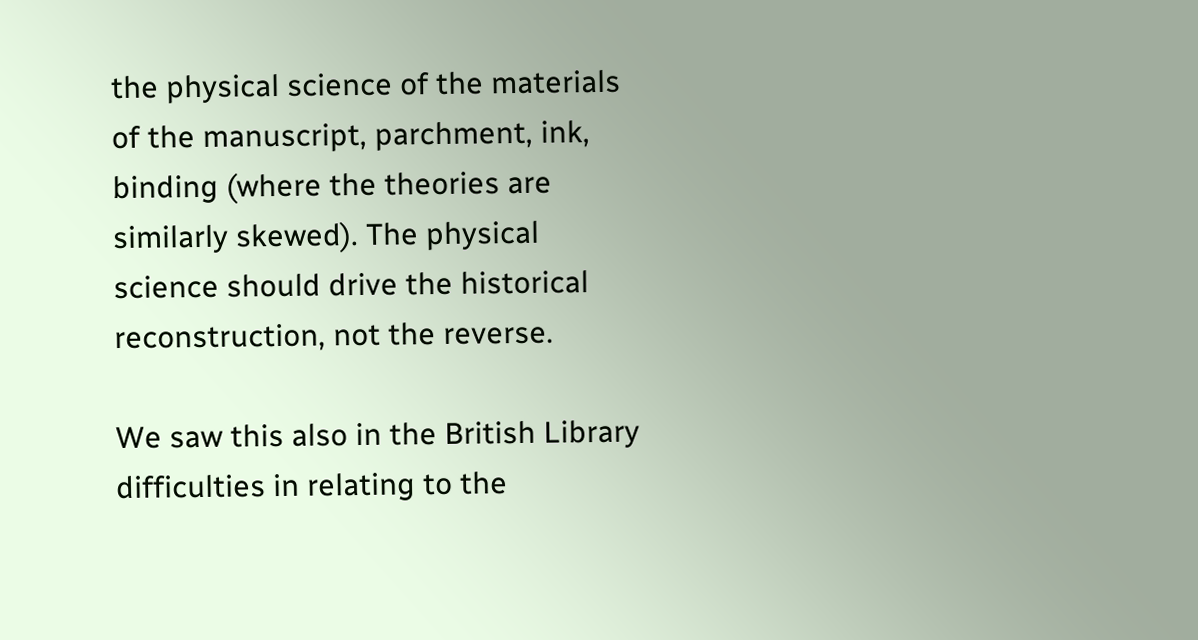the physical science of the materials of the manuscript, parchment, ink, binding (where the theories are similarly skewed). The physical science should drive the historical reconstruction, not the reverse.

We saw this also in the British Library difficulties in relating to the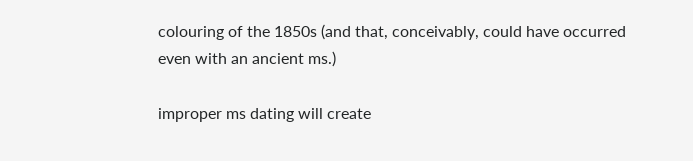colouring of the 1850s (and that, conceivably, could have occurred even with an ancient ms.)

improper ms dating will create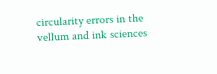circularity errors in the vellum and ink sciences